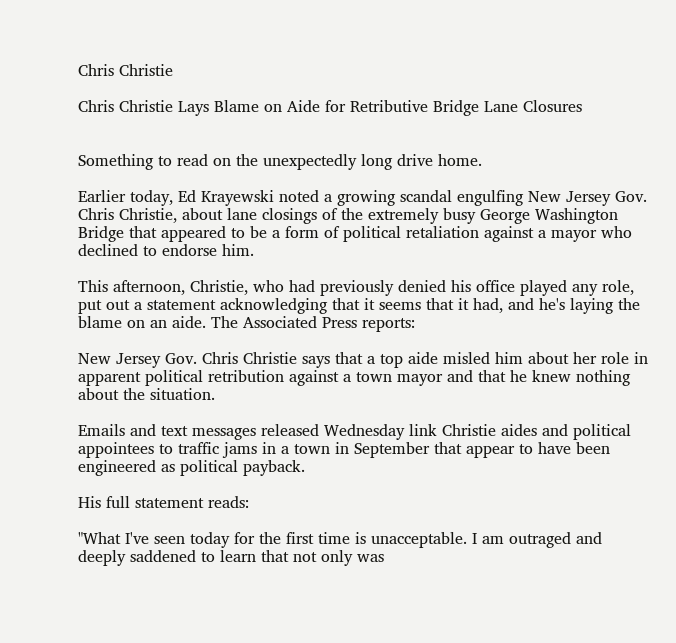Chris Christie

Chris Christie Lays Blame on Aide for Retributive Bridge Lane Closures


Something to read on the unexpectedly long drive home.

Earlier today, Ed Krayewski noted a growing scandal engulfing New Jersey Gov. Chris Christie, about lane closings of the extremely busy George Washington Bridge that appeared to be a form of political retaliation against a mayor who declined to endorse him.

This afternoon, Christie, who had previously denied his office played any role, put out a statement acknowledging that it seems that it had, and he's laying the blame on an aide. The Associated Press reports:

New Jersey Gov. Chris Christie says that a top aide misled him about her role in apparent political retribution against a town mayor and that he knew nothing about the situation.

Emails and text messages released Wednesday link Christie aides and political appointees to traffic jams in a town in September that appear to have been engineered as political payback.

His full statement reads:

"What I've seen today for the first time is unacceptable. I am outraged and deeply saddened to learn that not only was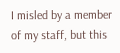I misled by a member of my staff, but this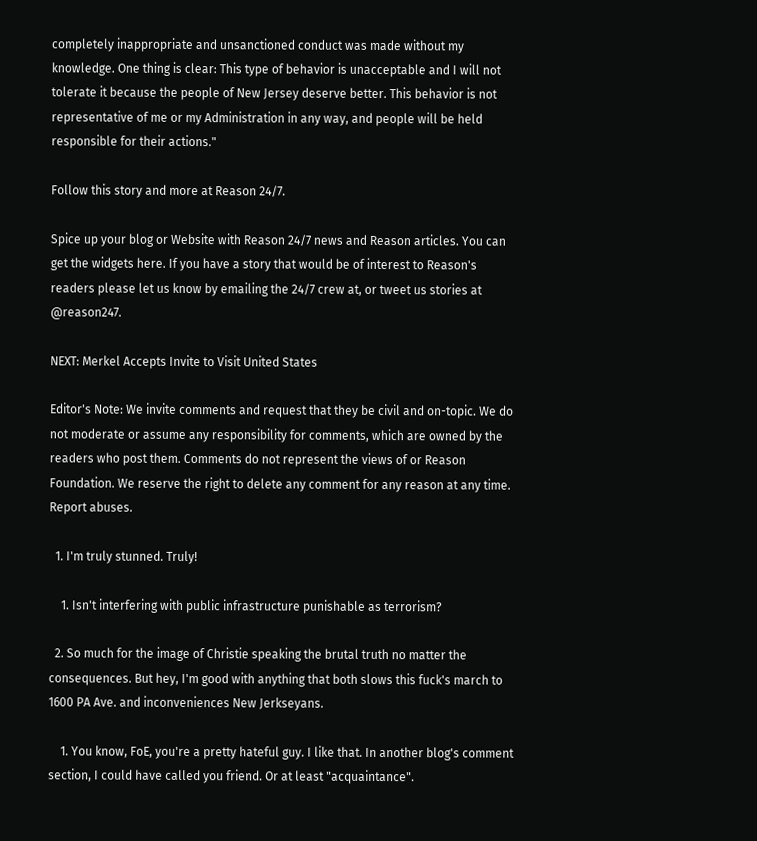completely inappropriate and unsanctioned conduct was made without my knowledge. One thing is clear: This type of behavior is unacceptable and I will not tolerate it because the people of New Jersey deserve better. This behavior is not representative of me or my Administration in any way, and people will be held responsible for their actions."

Follow this story and more at Reason 24/7.

Spice up your blog or Website with Reason 24/7 news and Reason articles. You can get the widgets here. If you have a story that would be of interest to Reason's readers please let us know by emailing the 24/7 crew at, or tweet us stories at @reason247.

NEXT: Merkel Accepts Invite to Visit United States

Editor's Note: We invite comments and request that they be civil and on-topic. We do not moderate or assume any responsibility for comments, which are owned by the readers who post them. Comments do not represent the views of or Reason Foundation. We reserve the right to delete any comment for any reason at any time. Report abuses.

  1. I'm truly stunned. Truly!

    1. Isn't interfering with public infrastructure punishable as terrorism?

  2. So much for the image of Christie speaking the brutal truth no matter the consequences. But hey, I'm good with anything that both slows this fuck's march to 1600 PA Ave. and inconveniences New Jerkseyans.

    1. You know, FoE, you're a pretty hateful guy. I like that. In another blog's comment section, I could have called you friend. Or at least "acquaintance".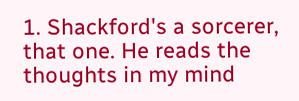1. Shackford's a sorcerer, that one. He reads the thoughts in my mind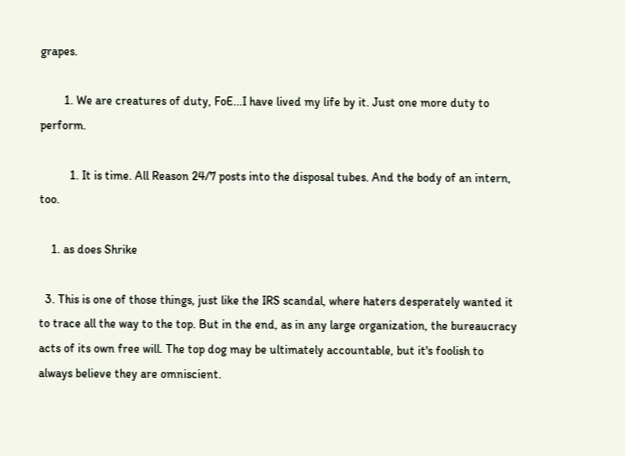grapes.

        1. We are creatures of duty, FoE...I have lived my life by it. Just one more duty to perform.

          1. It is time. All Reason 24/7 posts into the disposal tubes. And the body of an intern, too.

    1. as does Shrike

  3. This is one of those things, just like the IRS scandal, where haters desperately wanted it to trace all the way to the top. But in the end, as in any large organization, the bureaucracy acts of its own free will. The top dog may be ultimately accountable, but it's foolish to always believe they are omniscient.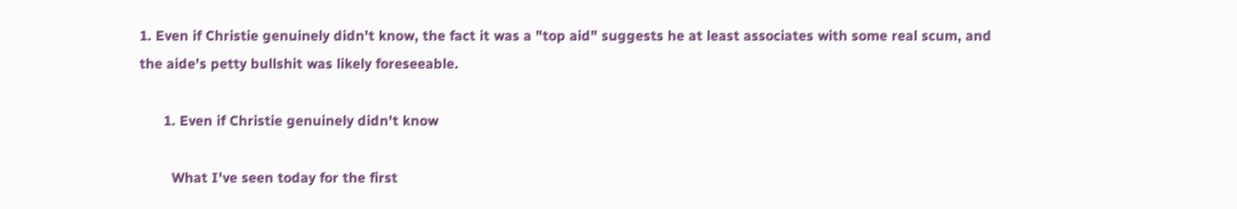1. Even if Christie genuinely didn't know, the fact it was a "top aid" suggests he at least associates with some real scum, and the aide's petty bullshit was likely foreseeable.

      1. Even if Christie genuinely didn't know

        What I've seen today for the first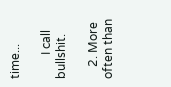time...

        I call bullshit.

    2. More often than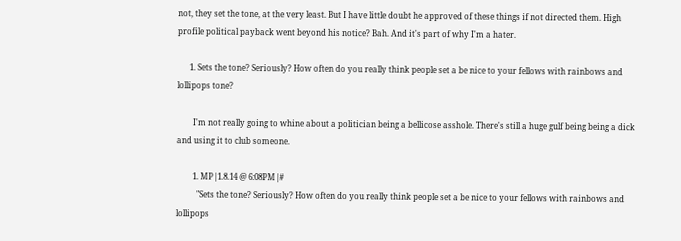not, they set the tone, at the very least. But I have little doubt he approved of these things if not directed them. High profile political payback went beyond his notice? Bah. And it's part of why I'm a hater.

      1. Sets the tone? Seriously? How often do you really think people set a be nice to your fellows with rainbows and lollipops tone?

        I'm not really going to whine about a politician being a bellicose asshole. There's still a huge gulf being being a dick and using it to club someone.

        1. MP|1.8.14 @ 6:08PM|#
          "Sets the tone? Seriously? How often do you really think people set a be nice to your fellows with rainbows and lollipops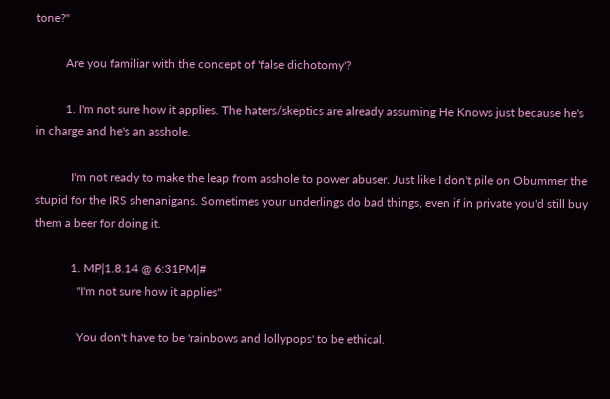tone?"

          Are you familiar with the concept of 'false dichotomy'?

          1. I'm not sure how it applies. The haters/skeptics are already assuming He Knows just because he's in charge and he's an asshole.

            I'm not ready to make the leap from asshole to power abuser. Just like I don't pile on Obummer the stupid for the IRS shenanigans. Sometimes your underlings do bad things, even if in private you'd still buy them a beer for doing it.

            1. MP|1.8.14 @ 6:31PM|#
              "I'm not sure how it applies"

              You don't have to be 'rainbows and lollypops' to be ethical.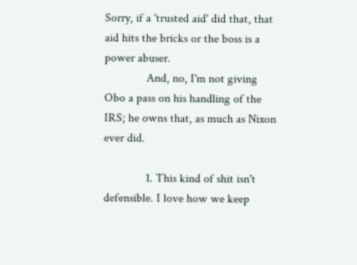Sorry, if a 'trusted aid' did that, that aid hits the bricks or the boss is a power abuser.
              And, no, I'm not giving Obo a pass on his handling of the IRS; he owns that, as much as Nixon ever did.

              1. This kind of shit isn't defensible. I love how we keep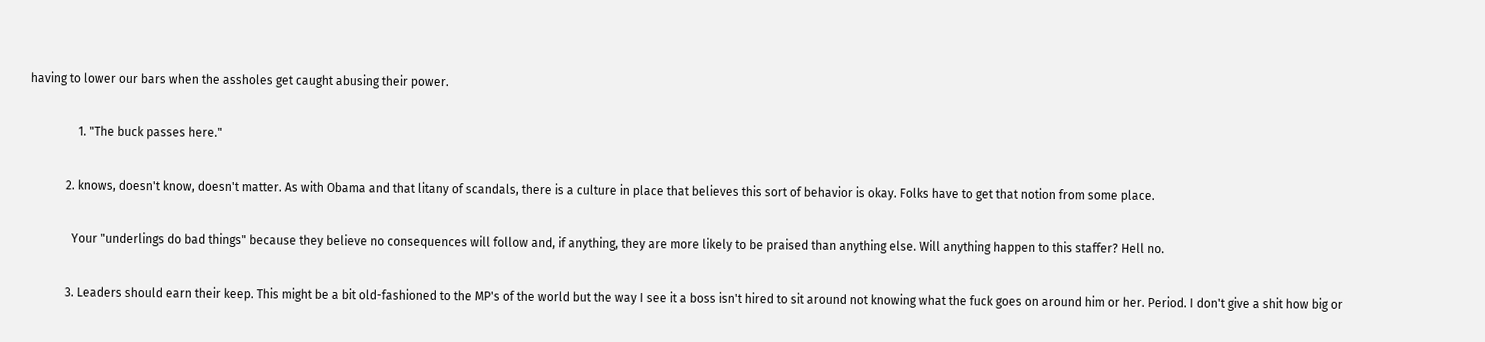having to lower our bars when the assholes get caught abusing their power.

                1. "The buck passes here."

            2. knows, doesn't know, doesn't matter. As with Obama and that litany of scandals, there is a culture in place that believes this sort of behavior is okay. Folks have to get that notion from some place.

              Your "underlings do bad things" because they believe no consequences will follow and, if anything, they are more likely to be praised than anything else. Will anything happen to this staffer? Hell no.

            3. Leaders should earn their keep. This might be a bit old-fashioned to the MP's of the world but the way I see it a boss isn't hired to sit around not knowing what the fuck goes on around him or her. Period. I don't give a shit how big or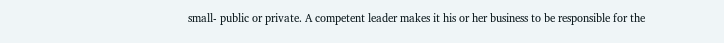small- public or private. A competent leader makes it his or her business to be responsible for the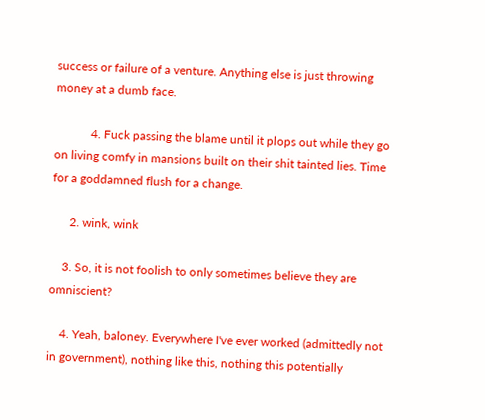success or failure of a venture. Anything else is just throwing money at a dumb face.

            4. Fuck passing the blame until it plops out while they go on living comfy in mansions built on their shit tainted lies. Time for a goddamned flush for a change.

      2. wink, wink

    3. So, it is not foolish to only sometimes believe they are omniscient?

    4. Yeah, baloney. Everywhere I've ever worked (admittedly not in government), nothing like this, nothing this potentially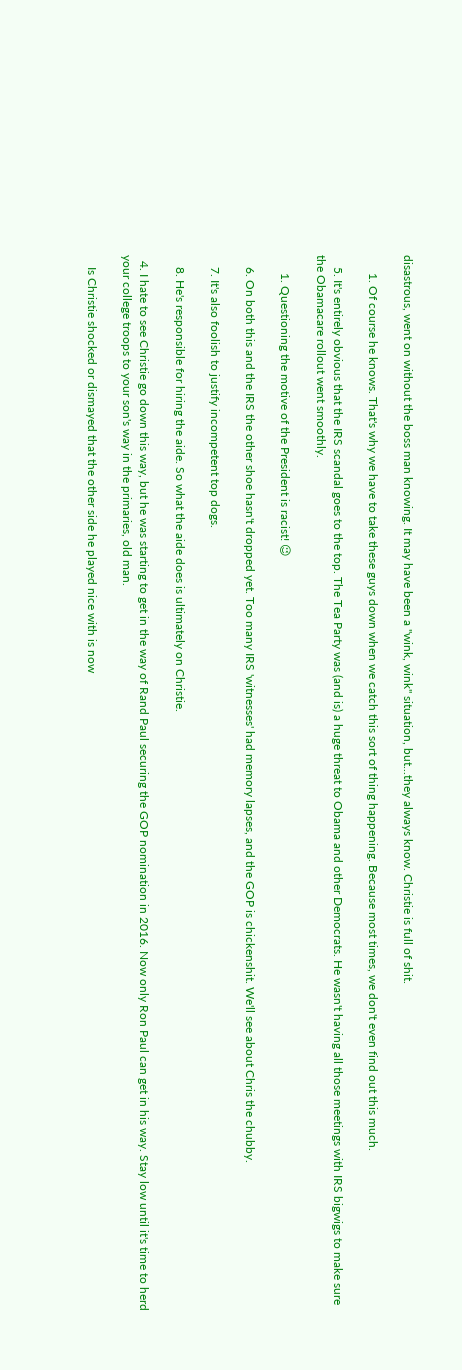disastrous, went on without the boss man knowing. It may have been a "wink, wink" situation, but...they always know. Christie is full of shit.

      1. Of course he knows. That's why we have to take these guys down when we catch this sort of thing happening. Because most times, we don't even find out this much.

    5. It's entirely obvious that the IRS scandal goes to the top. The Tea Party was (and is) a huge threat to Obama and other Democrats. He wasn't having all those meetings with IRS bigwigs to make sure the Obamacare rollout went smoothly.

      1. Questioning the motive of the President is racist! 😉

    6. On both this and the IRS the other shoe hasn't dropped yet. Too many IRS 'witnesses' had memory lapses, and the GOP is chickenshit. We'll see about Chris the chubby.

    7. It's also foolish to justify incompetent top dogs.

    8. He's responsible for hiring the aide. So what the aide does is ultimately on Christie.

  4. I hate to see Christie go down this way, but he was starting to get in the way of Rand Paul securing the GOP nomination in 2016. Now only Ron Paul can get in his way. Stay low until it's time to herd your college troops to your son's way in the primaries, old man.

    Is Christie shocked or dismayed that the other side he played nice with is now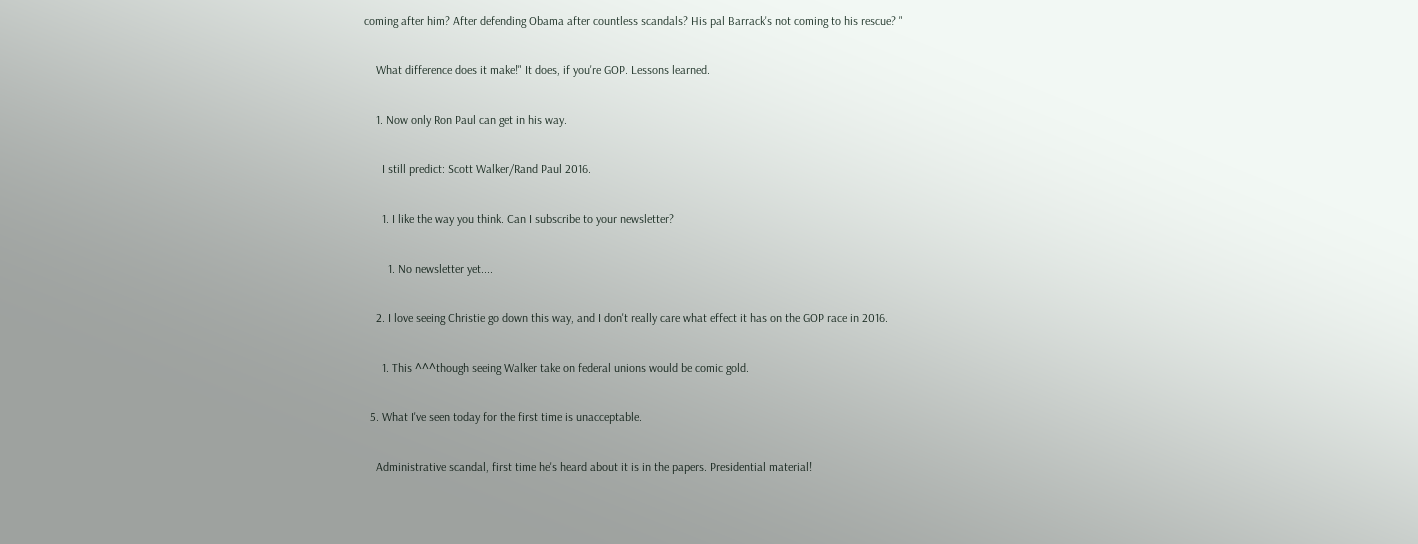coming after him? After defending Obama after countless scandals? His pal Barrack's not coming to his rescue? "

    What difference does it make!" It does, if you're GOP. Lessons learned.

    1. Now only Ron Paul can get in his way.

      I still predict: Scott Walker/Rand Paul 2016.

      1. I like the way you think. Can I subscribe to your newsletter?

        1. No newsletter yet....

    2. I love seeing Christie go down this way, and I don't really care what effect it has on the GOP race in 2016.

      1. This ^^^though seeing Walker take on federal unions would be comic gold.

  5. What I've seen today for the first time is unacceptable.

    Administrative scandal, first time he's heard about it is in the papers. Presidential material!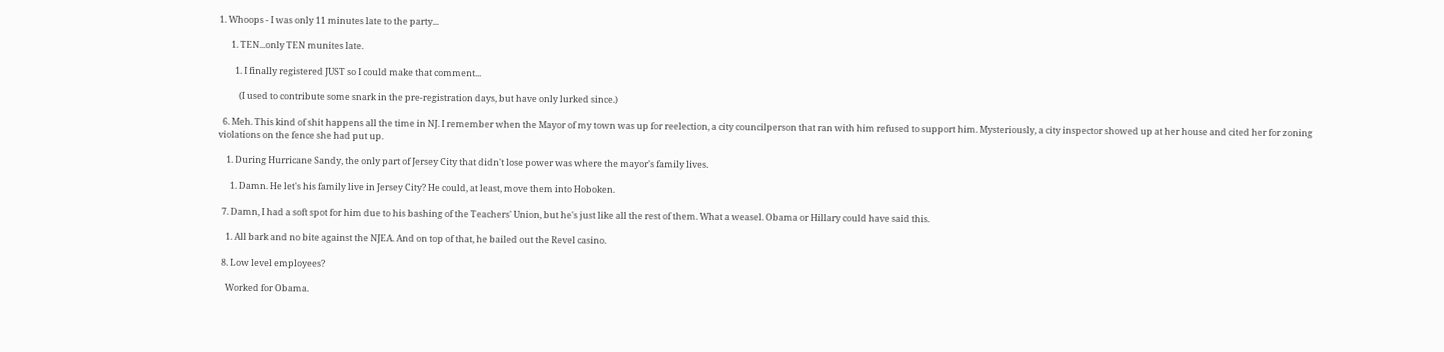1. Whoops - I was only 11 minutes late to the party...

      1. TEN...only TEN munites late.

        1. I finally registered JUST so I could make that comment...

          (I used to contribute some snark in the pre-registration days, but have only lurked since.)

  6. Meh. This kind of shit happens all the time in NJ. I remember when the Mayor of my town was up for reelection, a city councilperson that ran with him refused to support him. Mysteriously, a city inspector showed up at her house and cited her for zoning violations on the fence she had put up.

    1. During Hurricane Sandy, the only part of Jersey City that didn't lose power was where the mayor's family lives.

      1. Damn. He let's his family live in Jersey City? He could, at least, move them into Hoboken.

  7. Damn, I had a soft spot for him due to his bashing of the Teachers' Union, but he's just like all the rest of them. What a weasel. Obama or Hillary could have said this.

    1. All bark and no bite against the NJEA. And on top of that, he bailed out the Revel casino.

  8. Low level employees?

    Worked for Obama.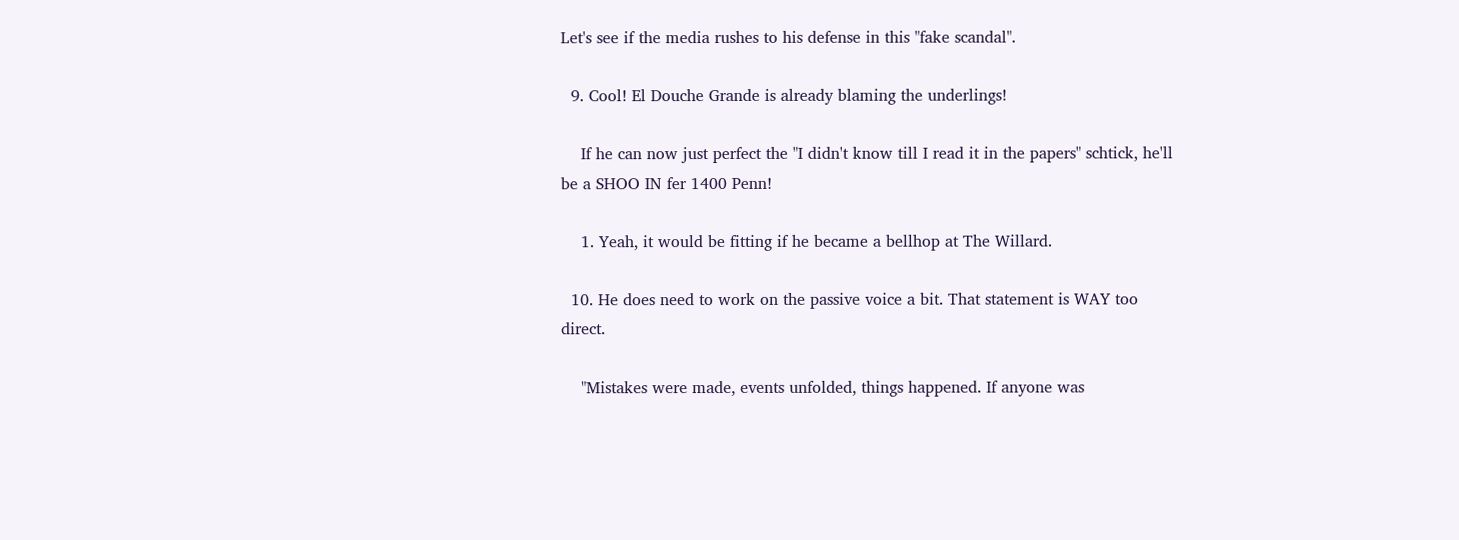Let's see if the media rushes to his defense in this "fake scandal".

  9. Cool! El Douche Grande is already blaming the underlings!

    If he can now just perfect the "I didn't know till I read it in the papers" schtick, he'll be a SHOO IN fer 1400 Penn!

    1. Yeah, it would be fitting if he became a bellhop at The Willard.

  10. He does need to work on the passive voice a bit. That statement is WAY too direct.

    "Mistakes were made, events unfolded, things happened. If anyone was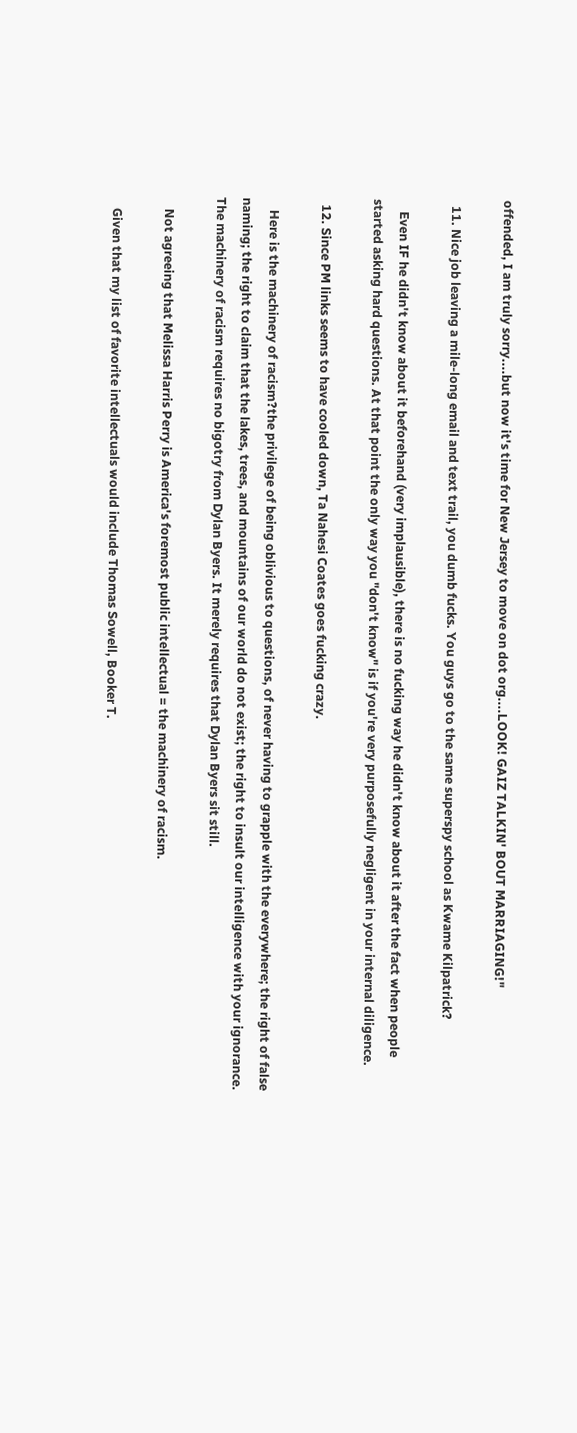offended, I am truly sorry....but now it's time for New Jersey to move on dot org....LOOK! GAIZ TALKIN' BOUT MARRIAGING!"

  11. Nice job leaving a mile-long email and text trail, you dumb fucks. You guys go to the same superspy school as Kwame Kilpatrick?

    Even IF he didn't know about it beforehand (very implausible), there is no fucking way he didn't know about it after the fact when people started asking hard questions. At that point the only way you "don't know" is if you're very purposefully negligent in your internal diligence.

  12. Since PM links seems to have cooled down, Ta Nahesi Coates goes fucking crazy.

    Here is the machinery of racism?the privilege of being oblivious to questions, of never having to grapple with the everywhere; the right of false naming; the right to claim that the lakes, trees, and mountains of our world do not exist; the right to insult our intelligence with your ignorance. The machinery of racism requires no bigotry from Dylan Byers. It merely requires that Dylan Byers sit still.

    Not agreeing that Melissa Harris Perry is America's foremost public intellectual = the machinery of racism.

    Given that my list of favorite intellectuals would include Thomas Sowell, Booker T.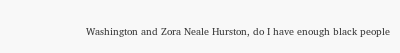Washington and Zora Neale Hurston, do I have enough black people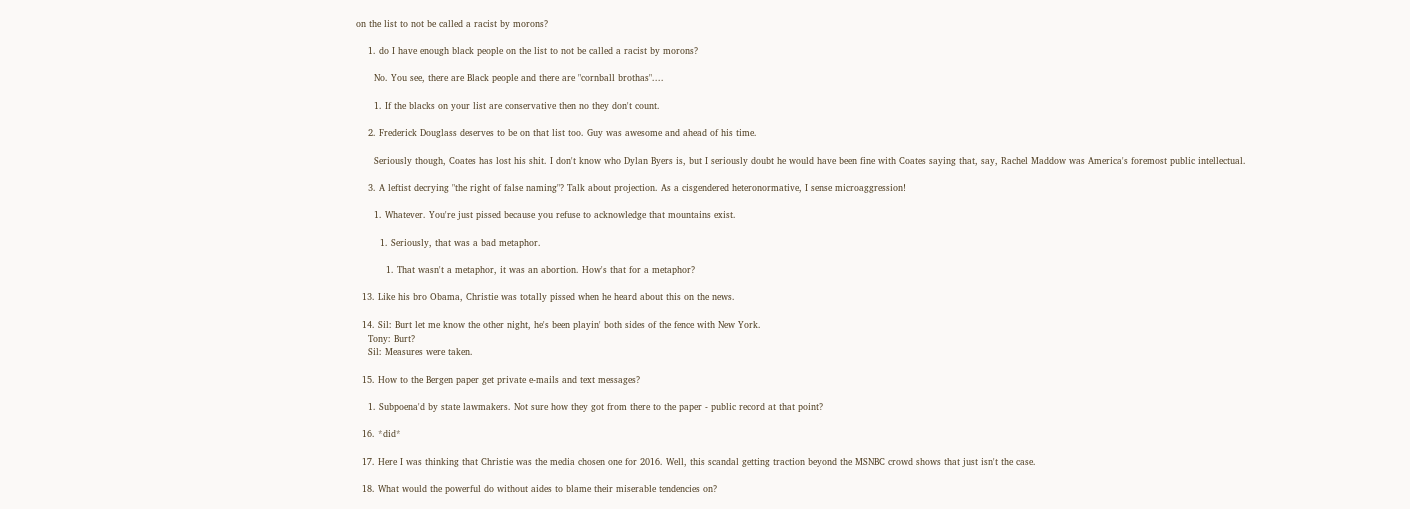on the list to not be called a racist by morons?

    1. do I have enough black people on the list to not be called a racist by morons?

      No. You see, there are Black people and there are "cornball brothas"....

      1. If the blacks on your list are conservative then no they don't count.

    2. Frederick Douglass deserves to be on that list too. Guy was awesome and ahead of his time.

      Seriously though, Coates has lost his shit. I don't know who Dylan Byers is, but I seriously doubt he would have been fine with Coates saying that, say, Rachel Maddow was America's foremost public intellectual.

    3. A leftist decrying "the right of false naming"? Talk about projection. As a cisgendered heteronormative, I sense microaggression!

      1. Whatever. You're just pissed because you refuse to acknowledge that mountains exist.

        1. Seriously, that was a bad metaphor.

          1. That wasn't a metaphor, it was an abortion. How's that for a metaphor?

  13. Like his bro Obama, Christie was totally pissed when he heard about this on the news.

  14. Sil: Burt let me know the other night, he's been playin' both sides of the fence with New York.
    Tony: Burt?
    Sil: Measures were taken.

  15. How to the Bergen paper get private e-mails and text messages?

    1. Subpoena'd by state lawmakers. Not sure how they got from there to the paper - public record at that point?

  16. *did*

  17. Here I was thinking that Christie was the media chosen one for 2016. Well, this scandal getting traction beyond the MSNBC crowd shows that just isn't the case.

  18. What would the powerful do without aides to blame their miserable tendencies on?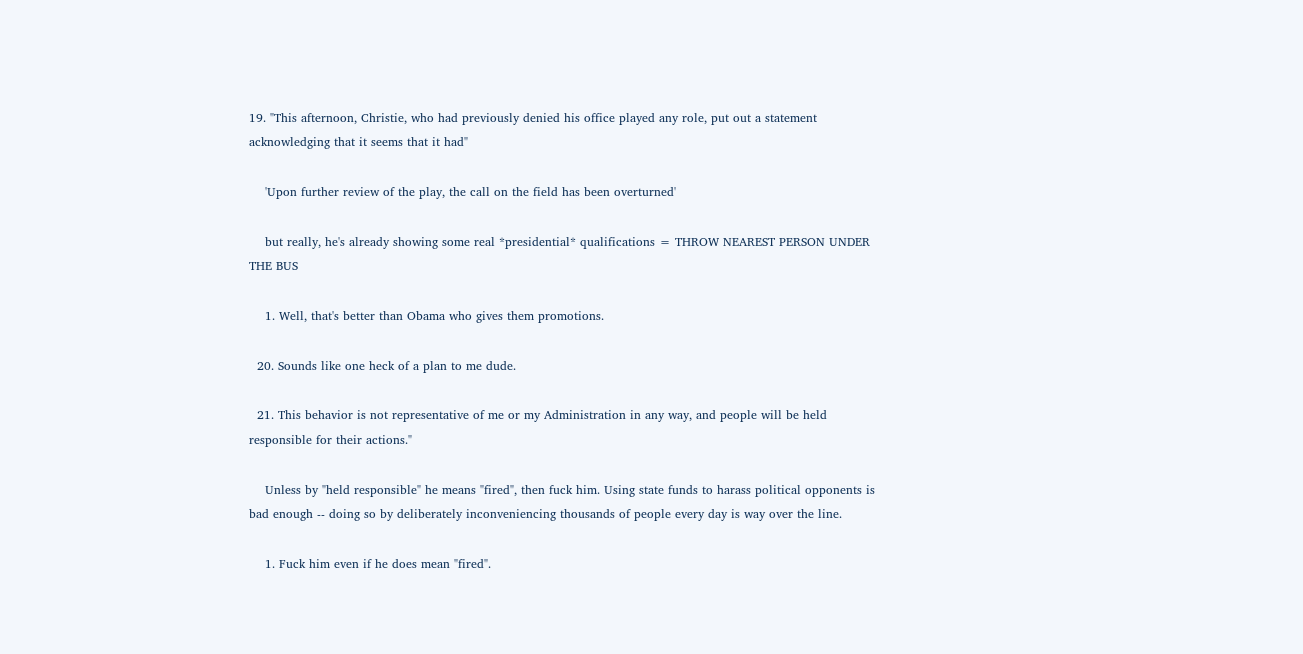19. "This afternoon, Christie, who had previously denied his office played any role, put out a statement acknowledging that it seems that it had"

    'Upon further review of the play, the call on the field has been overturned'

    but really, he's already showing some real *presidential* qualifications = THROW NEAREST PERSON UNDER THE BUS

    1. Well, that's better than Obama who gives them promotions.

  20. Sounds like one heck of a plan to me dude.

  21. This behavior is not representative of me or my Administration in any way, and people will be held responsible for their actions."

    Unless by "held responsible" he means "fired", then fuck him. Using state funds to harass political opponents is bad enough -- doing so by deliberately inconveniencing thousands of people every day is way over the line.

    1. Fuck him even if he does mean "fired".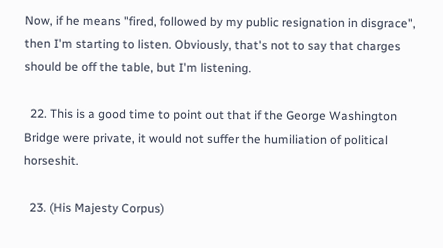Now, if he means "fired, followed by my public resignation in disgrace", then I'm starting to listen. Obviously, that's not to say that charges should be off the table, but I'm listening.

  22. This is a good time to point out that if the George Washington Bridge were private, it would not suffer the humiliation of political horseshit.

  23. (His Majesty Corpus)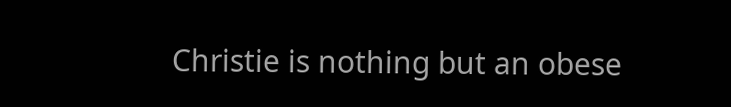Christie is nothing but an obese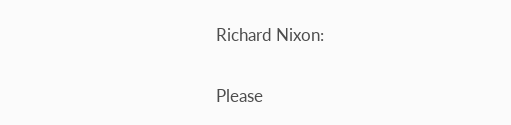Richard Nixon:

Please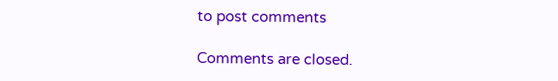to post comments

Comments are closed.